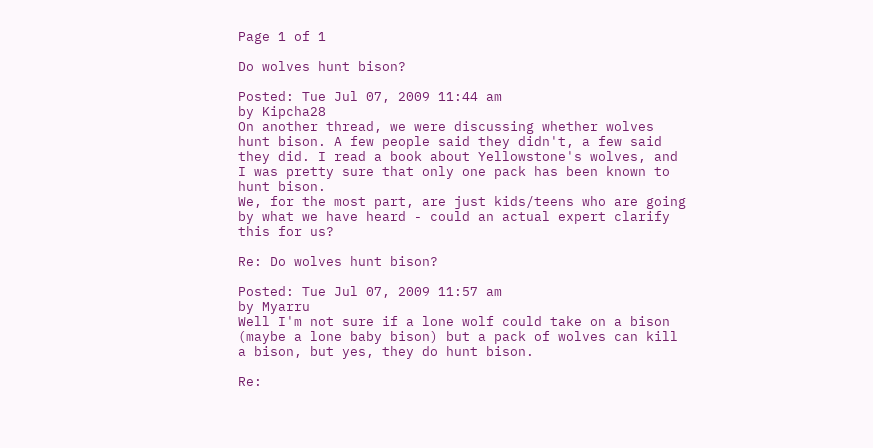Page 1 of 1

Do wolves hunt bison?

Posted: Tue Jul 07, 2009 11:44 am
by Kipcha28
On another thread, we were discussing whether wolves hunt bison. A few people said they didn't, a few said they did. I read a book about Yellowstone's wolves, and I was pretty sure that only one pack has been known to hunt bison.
We, for the most part, are just kids/teens who are going by what we have heard - could an actual expert clarify this for us?

Re: Do wolves hunt bison?

Posted: Tue Jul 07, 2009 11:57 am
by Myarru
Well I'm not sure if a lone wolf could take on a bison (maybe a lone baby bison) but a pack of wolves can kill a bison, but yes, they do hunt bison.

Re: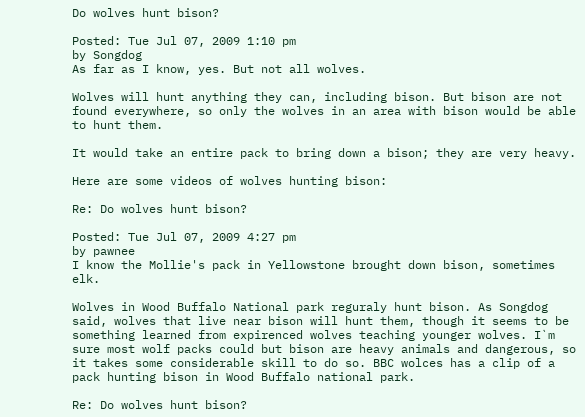Do wolves hunt bison?

Posted: Tue Jul 07, 2009 1:10 pm
by Songdog
As far as I know, yes. But not all wolves.

Wolves will hunt anything they can, including bison. But bison are not found everywhere, so only the wolves in an area with bison would be able to hunt them.

It would take an entire pack to bring down a bison; they are very heavy.

Here are some videos of wolves hunting bison:

Re: Do wolves hunt bison?

Posted: Tue Jul 07, 2009 4:27 pm
by pawnee
I know the Mollie's pack in Yellowstone brought down bison, sometimes elk.

Wolves in Wood Buffalo National park reguraly hunt bison. As Songdog said, wolves that live near bison will hunt them, though it seems to be something learned from expirenced wolves teaching younger wolves. I`m sure most wolf packs could but bison are heavy animals and dangerous, so it takes some considerable skill to do so. BBC wolces has a clip of a pack hunting bison in Wood Buffalo national park.

Re: Do wolves hunt bison?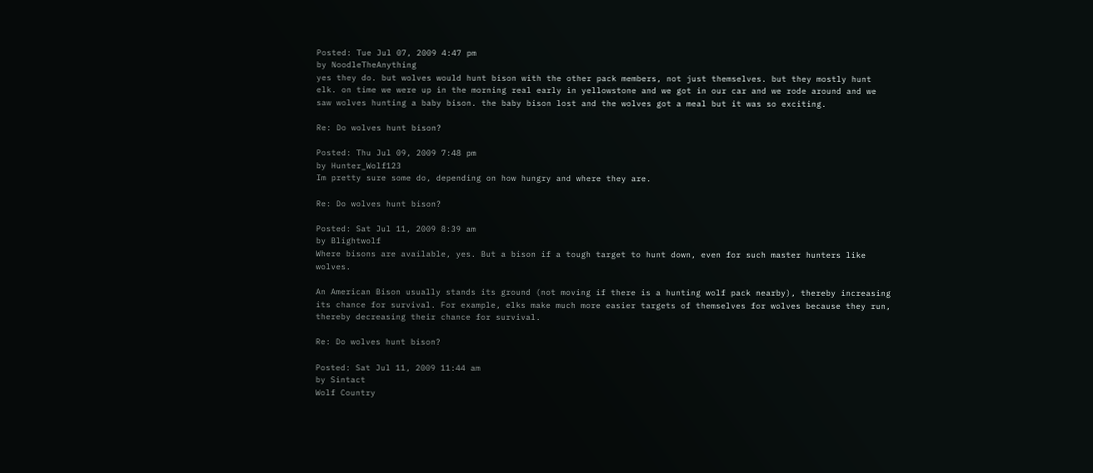Posted: Tue Jul 07, 2009 4:47 pm
by NoodleTheAnything
yes they do. but wolves would hunt bison with the other pack members, not just themselves. but they mostly hunt elk. on time we were up in the morning real early in yellowstone and we got in our car and we rode around and we saw wolves hunting a baby bison. the baby bison lost and the wolves got a meal but it was so exciting.

Re: Do wolves hunt bison?

Posted: Thu Jul 09, 2009 7:48 pm
by Hunter_Wolf123
Im pretty sure some do, depending on how hungry and where they are.

Re: Do wolves hunt bison?

Posted: Sat Jul 11, 2009 8:39 am
by Blightwolf
Where bisons are available, yes. But a bison if a tough target to hunt down, even for such master hunters like wolves.

An American Bison usually stands its ground (not moving if there is a hunting wolf pack nearby), thereby increasing its chance for survival. For example, elks make much more easier targets of themselves for wolves because they run, thereby decreasing their chance for survival.

Re: Do wolves hunt bison?

Posted: Sat Jul 11, 2009 11:44 am
by Sintact
Wolf Country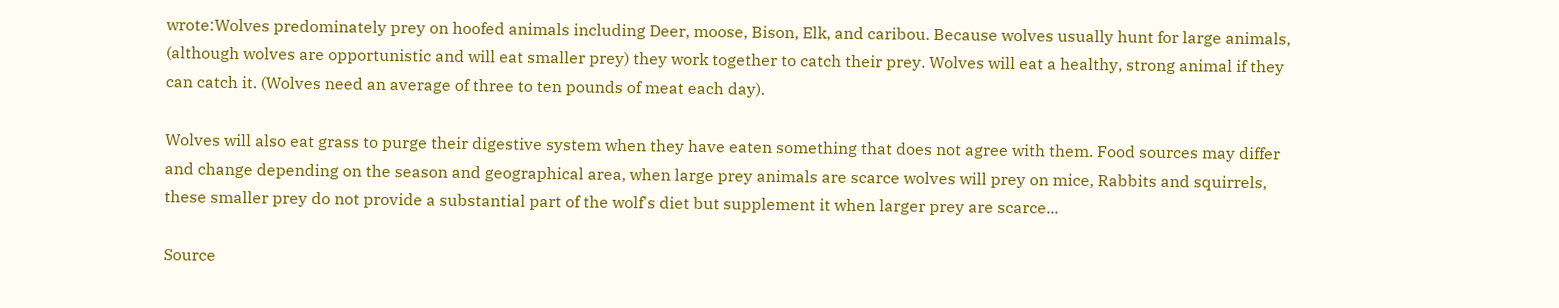wrote:Wolves predominately prey on hoofed animals including Deer, moose, Bison, Elk, and caribou. Because wolves usually hunt for large animals, (although wolves are opportunistic and will eat smaller prey) they work together to catch their prey. Wolves will eat a healthy, strong animal if they can catch it. (Wolves need an average of three to ten pounds of meat each day).

Wolves will also eat grass to purge their digestive system when they have eaten something that does not agree with them. Food sources may differ and change depending on the season and geographical area, when large prey animals are scarce wolves will prey on mice, Rabbits and squirrels, these smaller prey do not provide a substantial part of the wolf's diet but supplement it when larger prey are scarce...

Source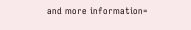and more information=